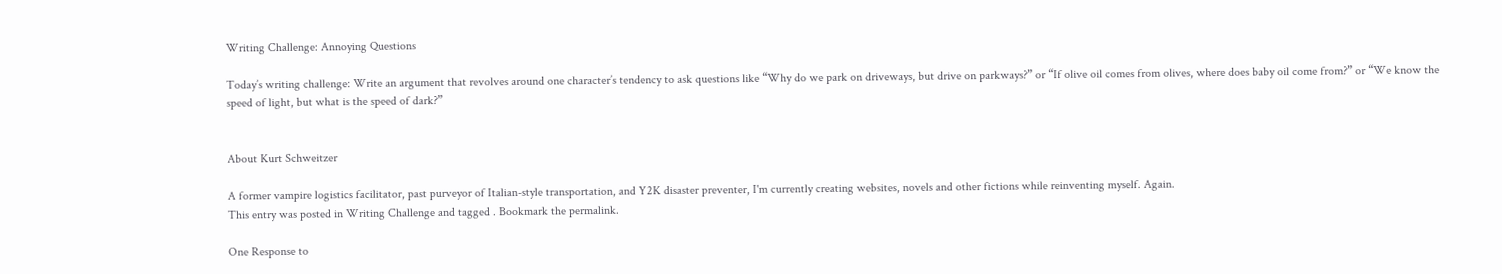Writing Challenge: Annoying Questions

Today’s writing challenge: Write an argument that revolves around one character’s tendency to ask questions like “Why do we park on driveways, but drive on parkways?” or “If olive oil comes from olives, where does baby oil come from?” or “We know the speed of light, but what is the speed of dark?”


About Kurt Schweitzer

A former vampire logistics facilitator, past purveyor of Italian-style transportation, and Y2K disaster preventer, I'm currently creating websites, novels and other fictions while reinventing myself. Again.
This entry was posted in Writing Challenge and tagged . Bookmark the permalink.

One Response to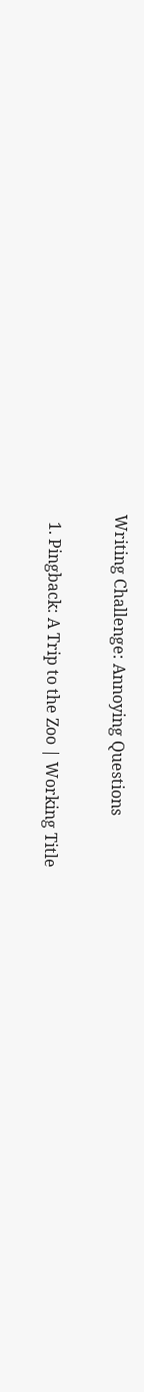Writing Challenge: Annoying Questions

  1. Pingback: A Trip to the Zoo | Working Title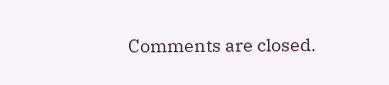Comments are closed.